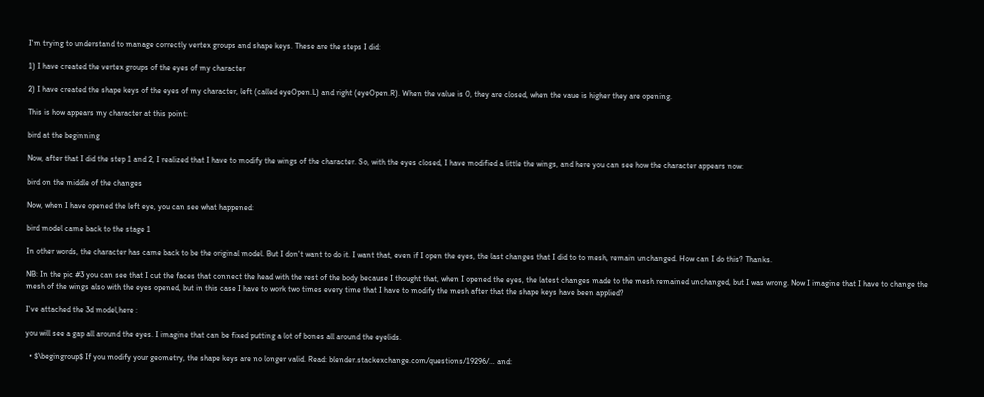I'm trying to understand to manage correctly vertex groups and shape keys. These are the steps I did:

1) I have created the vertex groups of the eyes of my character

2) I have created the shape keys of the eyes of my character, left (called eyeOpen.L) and right (eyeOpen.R). When the value is 0, they are closed, when the vaue is higher they are opening.

This is how appears my character at this point:

bird at the beginning

Now, after that I did the step 1 and 2, I realized that I have to modify the wings of the character. So, with the eyes closed, I have modified a little the wings, and here you can see how the character appears now:

bird on the middle of the changes

Now, when I have opened the left eye, you can see what happened:

bird model came back to the stage 1

In other words, the character has came back to be the original model. But I don't want to do it. I want that, even if I open the eyes, the last changes that I did to to mesh, remain unchanged. How can I do this? Thanks.

NB: In the pic #3 you can see that I cut the faces that connect the head with the rest of the body because I thought that, when I opened the eyes, the latest changes made to the mesh remained unchanged, but I was wrong. Now I imagine that I have to change the mesh of the wings also with the eyes opened, but in this case I have to work two times every time that I have to modify the mesh after that the shape keys have been applied?

I've attached the 3d model,here :

you will see a gap all around the eyes. I imagine that can be fixed putting a lot of bones all around the eyelids.

  • $\begingroup$ If you modify your geometry, the shape keys are no longer valid. Read: blender.stackexchange.com/questions/19296/… and: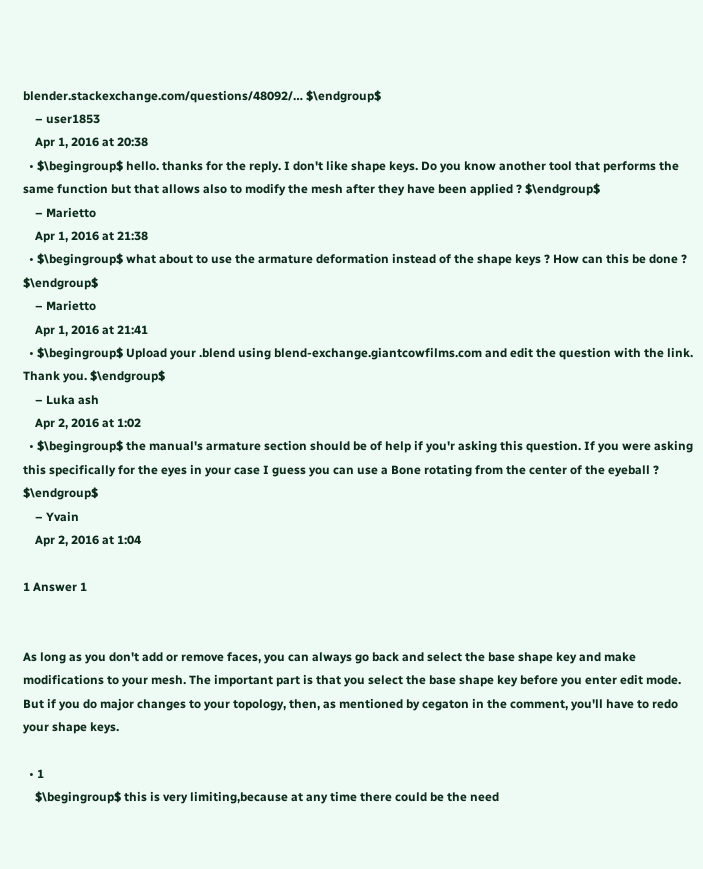blender.stackexchange.com/questions/48092/… $\endgroup$
    – user1853
    Apr 1, 2016 at 20:38
  • $\begingroup$ hello. thanks for the reply. I don't like shape keys. Do you know another tool that performs the same function but that allows also to modify the mesh after they have been applied ? $\endgroup$
    – Marietto
    Apr 1, 2016 at 21:38
  • $\begingroup$ what about to use the armature deformation instead of the shape keys ? How can this be done ? $\endgroup$
    – Marietto
    Apr 1, 2016 at 21:41
  • $\begingroup$ Upload your .blend using blend-exchange.giantcowfilms.com and edit the question with the link. Thank you. $\endgroup$
    – Luka ash
    Apr 2, 2016 at 1:02
  • $\begingroup$ the manual's armature section should be of help if you'r asking this question. If you were asking this specifically for the eyes in your case I guess you can use a Bone rotating from the center of the eyeball ? $\endgroup$
    – Yvain
    Apr 2, 2016 at 1:04

1 Answer 1


As long as you don't add or remove faces, you can always go back and select the base shape key and make modifications to your mesh. The important part is that you select the base shape key before you enter edit mode. But if you do major changes to your topology, then, as mentioned by cegaton in the comment, you'll have to redo your shape keys.

  • 1
    $\begingroup$ this is very limiting,because at any time there could be the need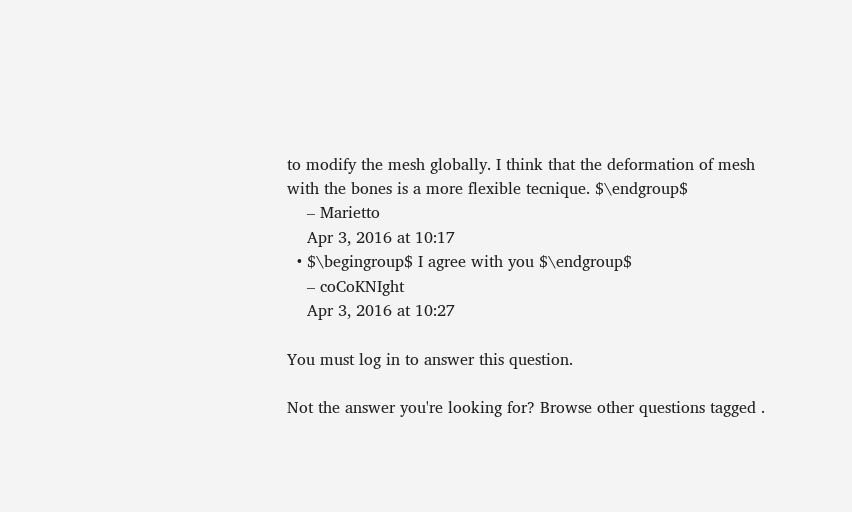to modify the mesh globally. I think that the deformation of mesh with the bones is a more flexible tecnique. $\endgroup$
    – Marietto
    Apr 3, 2016 at 10:17
  • $\begingroup$ I agree with you $\endgroup$
    – coCoKNIght
    Apr 3, 2016 at 10:27

You must log in to answer this question.

Not the answer you're looking for? Browse other questions tagged .